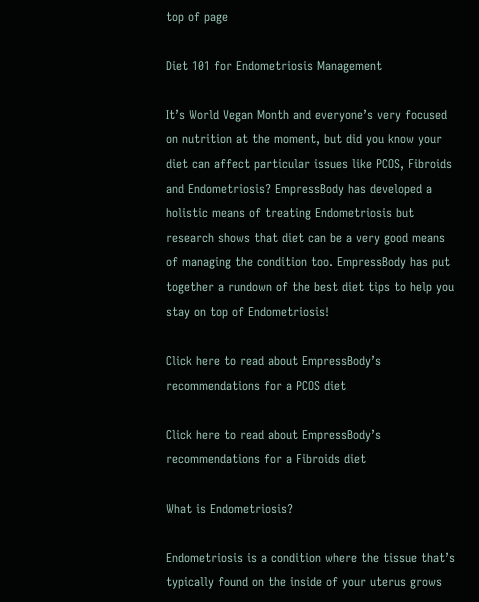top of page

Diet 101 for Endometriosis Management

It’s World Vegan Month and everyone’s very focused on nutrition at the moment, but did you know your diet can affect particular issues like PCOS, Fibroids and Endometriosis? EmpressBody has developed a holistic means of treating Endometriosis but research shows that diet can be a very good means of managing the condition too. EmpressBody has put together a rundown of the best diet tips to help you stay on top of Endometriosis!

Click here to read about EmpressBody’s recommendations for a PCOS diet

Click here to read about EmpressBody’s recommendations for a Fibroids diet

What is Endometriosis?

Endometriosis is a condition where the tissue that’s typically found on the inside of your uterus grows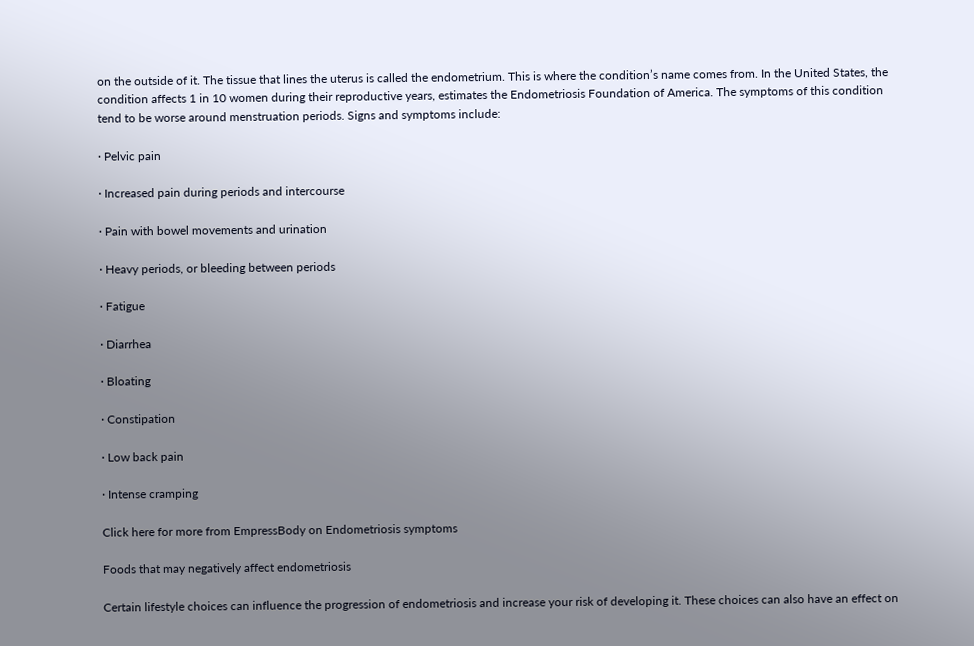on the outside of it. The tissue that lines the uterus is called the endometrium. This is where the condition’s name comes from. In the United States, the condition affects 1 in 10 women during their reproductive years, estimates the Endometriosis Foundation of America. The symptoms of this condition tend to be worse around menstruation periods. Signs and symptoms include:

· Pelvic pain

· Increased pain during periods and intercourse

· Pain with bowel movements and urination

· Heavy periods, or bleeding between periods

· Fatigue

· Diarrhea

· Bloating

· Constipation

· Low back pain

· Intense cramping

Click here for more from EmpressBody on Endometriosis symptoms

Foods that may negatively affect endometriosis

Certain lifestyle choices can influence the progression of endometriosis and increase your risk of developing it. These choices can also have an effect on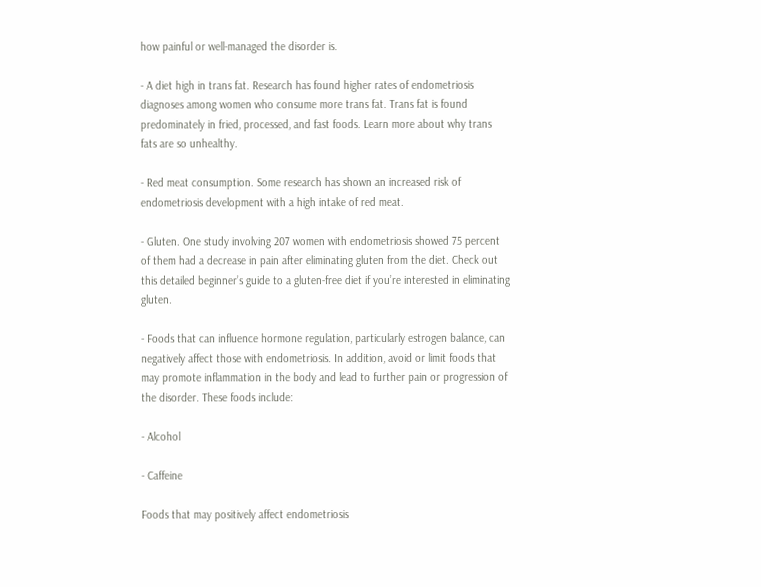how painful or well-managed the disorder is.

- A diet high in trans fat. Research has found higher rates of endometriosis diagnoses among women who consume more trans fat. Trans fat is found predominately in fried, processed, and fast foods. Learn more about why trans fats are so unhealthy.

- Red meat consumption. Some research has shown an increased risk of endometriosis development with a high intake of red meat.

- Gluten. One study involving 207 women with endometriosis showed 75 percent of them had a decrease in pain after eliminating gluten from the diet. Check out this detailed beginner’s guide to a gluten-free diet if you’re interested in eliminating gluten.

- Foods that can influence hormone regulation, particularly estrogen balance, can negatively affect those with endometriosis. In addition, avoid or limit foods that may promote inflammation in the body and lead to further pain or progression of the disorder. These foods include:

- Alcohol

- Caffeine

Foods that may positively affect endometriosis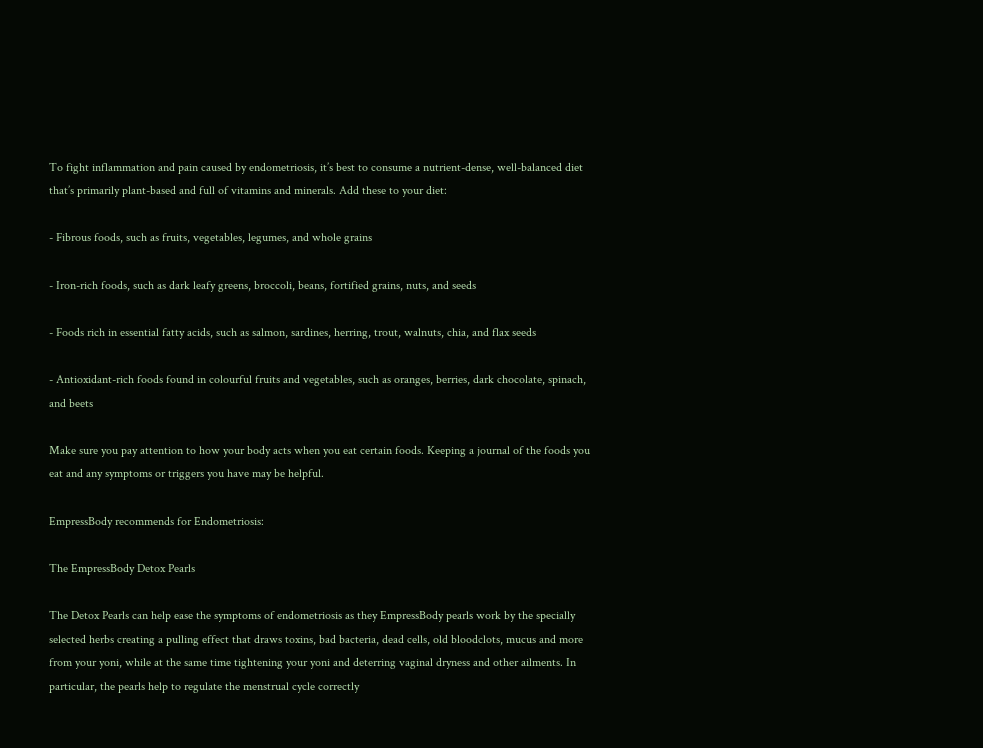To fight inflammation and pain caused by endometriosis, it’s best to consume a nutrient-dense, well-balanced diet that’s primarily plant-based and full of vitamins and minerals. Add these to your diet:

- Fibrous foods, such as fruits, vegetables, legumes, and whole grains

- Iron-rich foods, such as dark leafy greens, broccoli, beans, fortified grains, nuts, and seeds

- Foods rich in essential fatty acids, such as salmon, sardines, herring, trout, walnuts, chia, and flax seeds

- Antioxidant-rich foods found in colourful fruits and vegetables, such as oranges, berries, dark chocolate, spinach, and beets

Make sure you pay attention to how your body acts when you eat certain foods. Keeping a journal of the foods you eat and any symptoms or triggers you have may be helpful.

EmpressBody recommends for Endometriosis:

The EmpressBody Detox Pearls

The Detox Pearls can help ease the symptoms of endometriosis as they EmpressBody pearls work by the specially selected herbs creating a pulling effect that draws toxins, bad bacteria, dead cells, old bloodclots, mucus and more from your yoni, while at the same time tightening your yoni and deterring vaginal dryness and other ailments. In particular, the pearls help to regulate the menstrual cycle correctly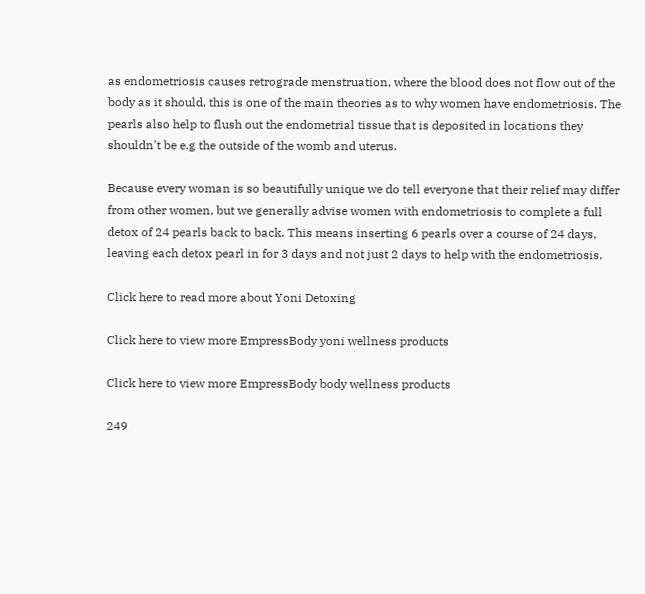as endometriosis causes retrograde menstruation, where the blood does not flow out of the body as it should, this is one of the main theories as to why women have endometriosis. The pearls also help to flush out the endometrial tissue that is deposited in locations they shouldn't be e.g the outside of the womb and uterus.

Because every woman is so beautifully unique we do tell everyone that their relief may differ from other women, but we generally advise women with endometriosis to complete a full detox of 24 pearls back to back. This means inserting 6 pearls over a course of 24 days, leaving each detox pearl in for 3 days and not just 2 days to help with the endometriosis.

Click here to read more about Yoni Detoxing

Click here to view more EmpressBody yoni wellness products

Click here to view more EmpressBody body wellness products

249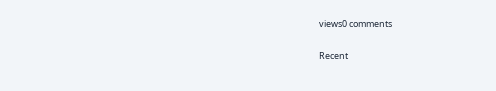views0 comments

Recent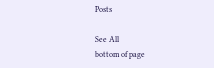Posts

See All
bottom of page